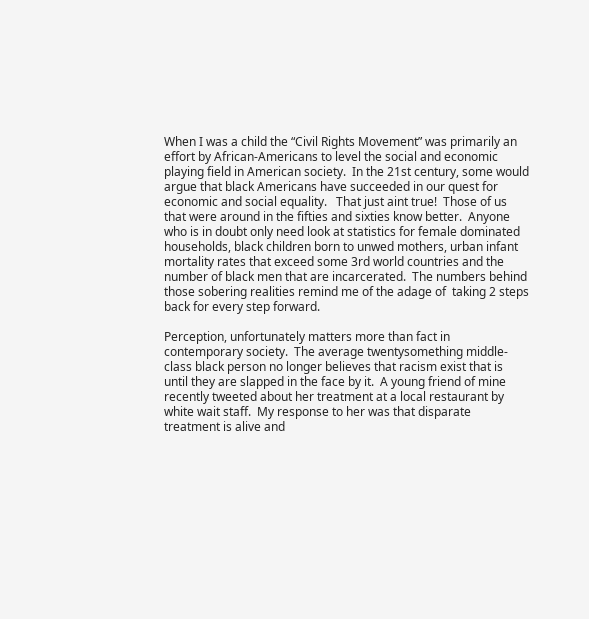When I was a child the “Civil Rights Movement” was primarily an effort by African-Americans to level the social and economic playing field in American society.  In the 21st century, some would argue that black Americans have succeeded in our quest for economic and social equality.   That just aint true!  Those of us that were around in the fifties and sixties know better.  Anyone who is in doubt only need look at statistics for female dominated households, black children born to unwed mothers, urban infant mortality rates that exceed some 3rd world countries and the number of black men that are incarcerated.  The numbers behind those sobering realities remind me of the adage of  taking 2 steps back for every step forward.

Perception, unfortunately matters more than fact in contemporary society.  The average twentysomething middle-class black person no longer believes that racism exist that is until they are slapped in the face by it.  A young friend of mine recently tweeted about her treatment at a local restaurant by white wait staff.  My response to her was that disparate treatment is alive and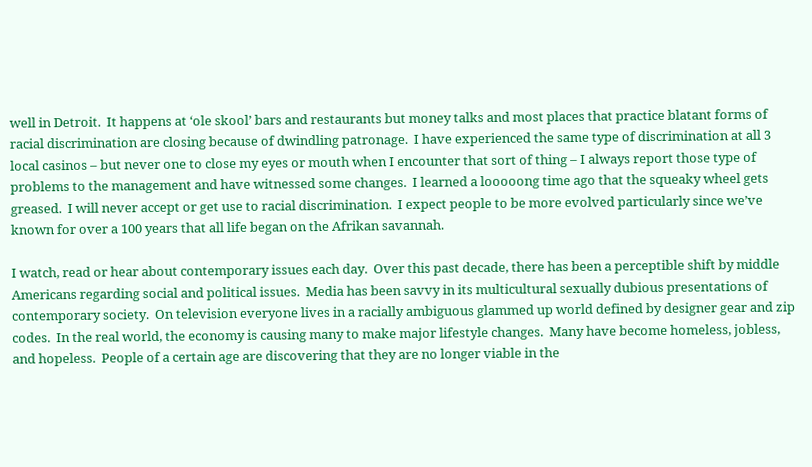well in Detroit.  It happens at ‘ole skool’ bars and restaurants but money talks and most places that practice blatant forms of racial discrimination are closing because of dwindling patronage.  I have experienced the same type of discrimination at all 3 local casinos – but never one to close my eyes or mouth when I encounter that sort of thing – I always report those type of problems to the management and have witnessed some changes.  I learned a looooong time ago that the squeaky wheel gets greased.  I will never accept or get use to racial discrimination.  I expect people to be more evolved particularly since we’ve known for over a 100 years that all life began on the Afrikan savannah.

I watch, read or hear about contemporary issues each day.  Over this past decade, there has been a perceptible shift by middle Americans regarding social and political issues.  Media has been savvy in its multicultural sexually dubious presentations of contemporary society.  On television everyone lives in a racially ambiguous glammed up world defined by designer gear and zip codes.  In the real world, the economy is causing many to make major lifestyle changes.  Many have become homeless, jobless, and hopeless.  People of a certain age are discovering that they are no longer viable in the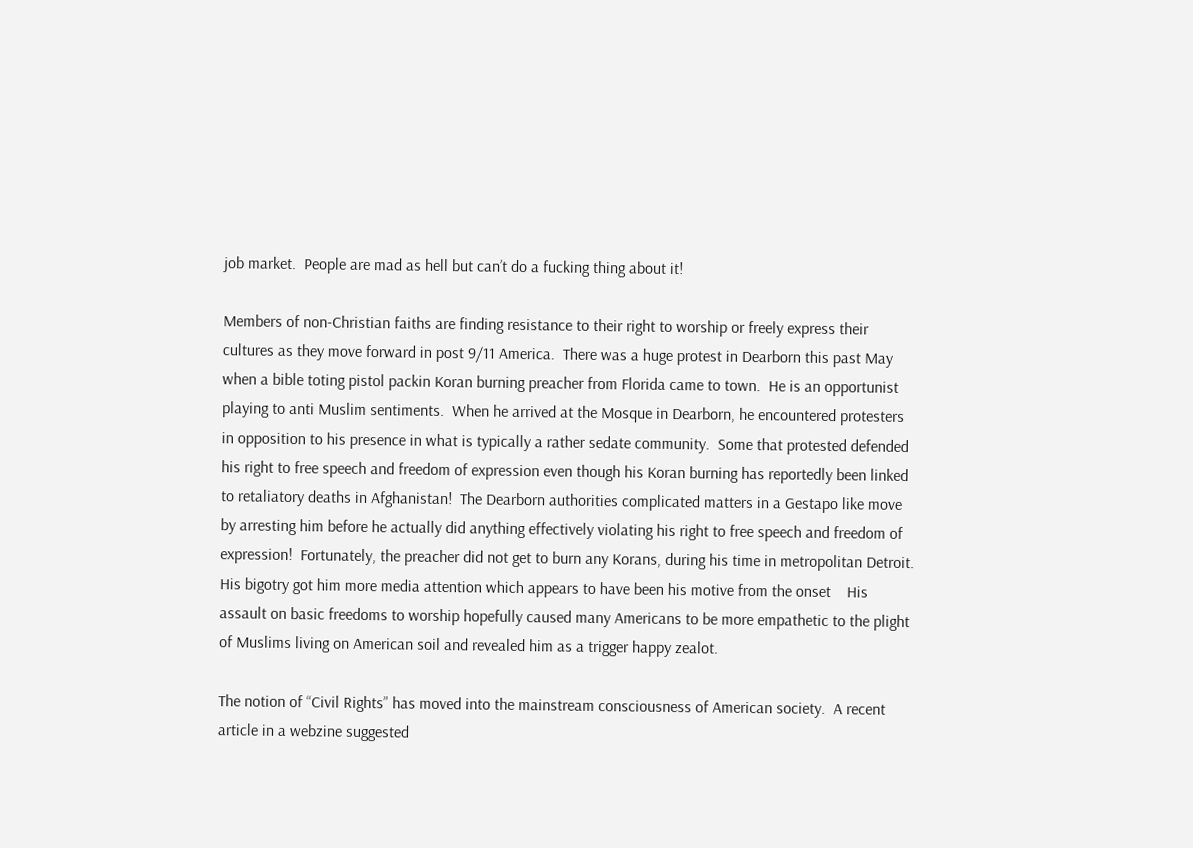job market.  People are mad as hell but can’t do a fucking thing about it!

Members of non-Christian faiths are finding resistance to their right to worship or freely express their cultures as they move forward in post 9/11 America.  There was a huge protest in Dearborn this past May when a bible toting pistol packin Koran burning preacher from Florida came to town.  He is an opportunist playing to anti Muslim sentiments.  When he arrived at the Mosque in Dearborn, he encountered protesters in opposition to his presence in what is typically a rather sedate community.  Some that protested defended his right to free speech and freedom of expression even though his Koran burning has reportedly been linked to retaliatory deaths in Afghanistan!  The Dearborn authorities complicated matters in a Gestapo like move by arresting him before he actually did anything effectively violating his right to free speech and freedom of expression!  Fortunately, the preacher did not get to burn any Korans, during his time in metropolitan Detroit.  His bigotry got him more media attention which appears to have been his motive from the onset    His assault on basic freedoms to worship hopefully caused many Americans to be more empathetic to the plight of Muslims living on American soil and revealed him as a trigger happy zealot.

The notion of “Civil Rights” has moved into the mainstream consciousness of American society.  A recent article in a webzine suggested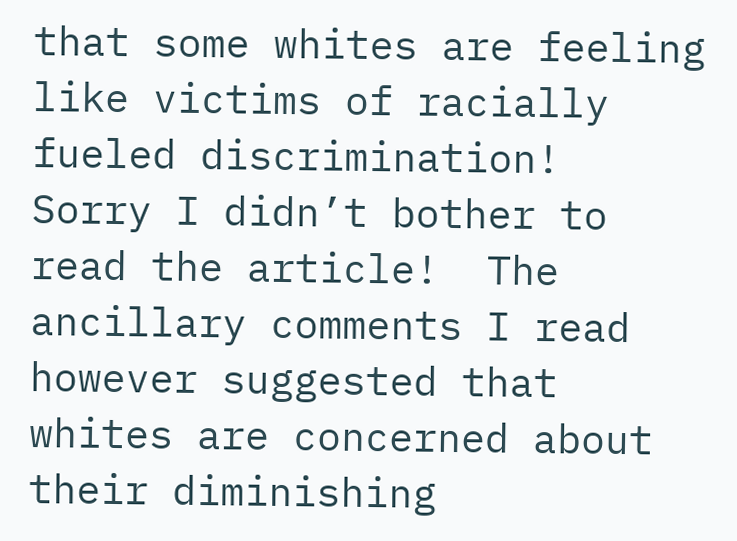that some whites are feeling like victims of racially fueled discrimination!  Sorry I didn’t bother to read the article!  The ancillary comments I read however suggested that whites are concerned about their diminishing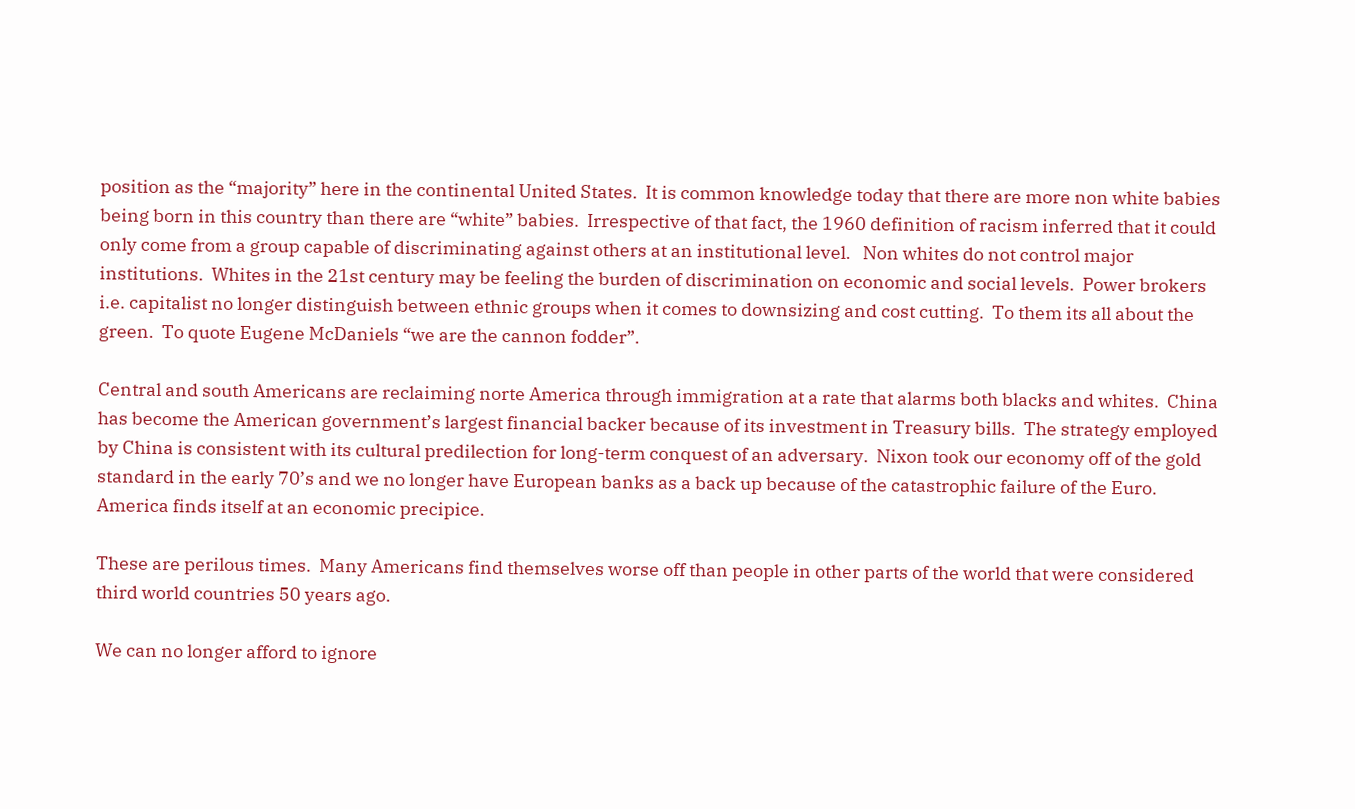position as the “majority” here in the continental United States.  It is common knowledge today that there are more non white babies being born in this country than there are “white” babies.  Irrespective of that fact, the 1960 definition of racism inferred that it could only come from a group capable of discriminating against others at an institutional level.   Non whites do not control major institutions.  Whites in the 21st century may be feeling the burden of discrimination on economic and social levels.  Power brokers i.e. capitalist no longer distinguish between ethnic groups when it comes to downsizing and cost cutting.  To them its all about the green.  To quote Eugene McDaniels “we are the cannon fodder”.

Central and south Americans are reclaiming norte America through immigration at a rate that alarms both blacks and whites.  China has become the American government’s largest financial backer because of its investment in Treasury bills.  The strategy employed by China is consistent with its cultural predilection for long-term conquest of an adversary.  Nixon took our economy off of the gold standard in the early 70’s and we no longer have European banks as a back up because of the catastrophic failure of the Euro.  America finds itself at an economic precipice.

These are perilous times.  Many Americans find themselves worse off than people in other parts of the world that were considered third world countries 50 years ago.

We can no longer afford to ignore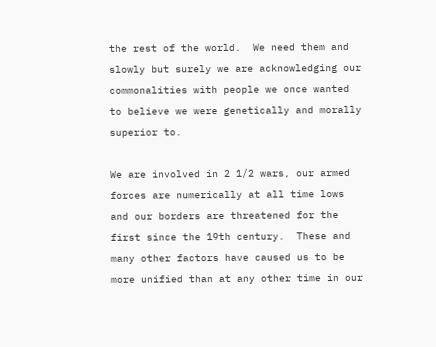the rest of the world.  We need them and slowly but surely we are acknowledging our commonalities with people we once wanted to believe we were genetically and morally superior to.

We are involved in 2 1/2 wars, our armed forces are numerically at all time lows and our borders are threatened for the first since the 19th century.  These and many other factors have caused us to be more unified than at any other time in our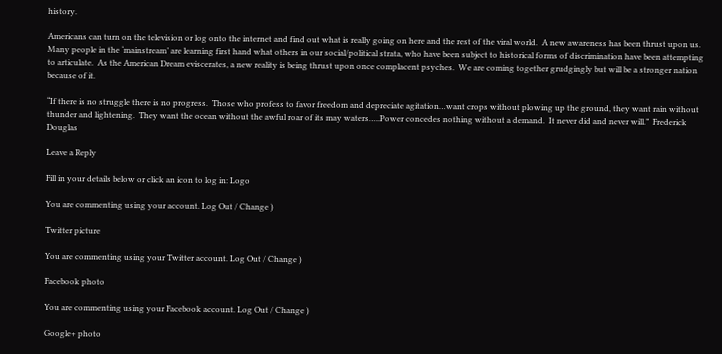history.

Americans can turn on the television or log onto the internet and find out what is really going on here and the rest of the viral world.  A new awareness has been thrust upon us.  Many people in the ‘mainstream’ are learning first hand what others in our social/political strata, who have been subject to historical forms of discrimination have been attempting to articulate.  As the American Dream eviscerates, a new reality is being thrust upon once complacent psyches.  We are coming together grudgingly but will be a stronger nation because of it.

“If there is no struggle there is no progress.  Those who profess to favor freedom and depreciate agitation…want crops without plowing up the ground, they want rain without thunder and lightening.  They want the ocean without the awful roar of its may waters…..Power concedes nothing without a demand.  It never did and never will.”  Frederick Douglas

Leave a Reply

Fill in your details below or click an icon to log in: Logo

You are commenting using your account. Log Out / Change )

Twitter picture

You are commenting using your Twitter account. Log Out / Change )

Facebook photo

You are commenting using your Facebook account. Log Out / Change )

Google+ photo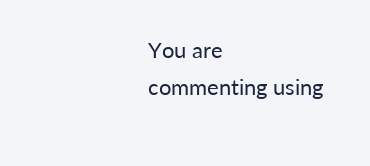You are commenting using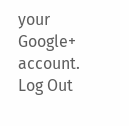your Google+ account. Log Out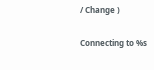/ Change )

Connecting to %s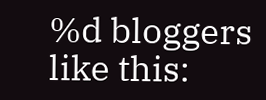%d bloggers like this: